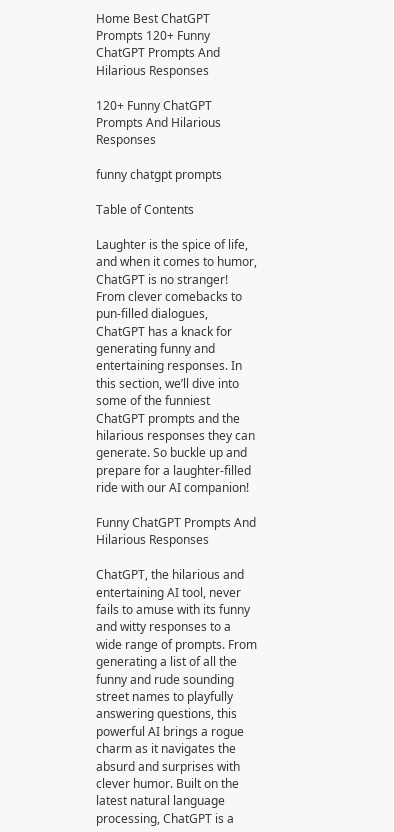Home Best ChatGPT Prompts 120+ Funny ChatGPT Prompts And Hilarious Responses

120+ Funny ChatGPT Prompts And Hilarious Responses

funny chatgpt prompts

Table of Contents

Laughter is the spice of life, and when it comes to humor, ChatGPT is no stranger! From clever comebacks to pun-filled dialogues, ChatGPT has a knack for generating funny and entertaining responses. In this section, we’ll dive into some of the funniest ChatGPT prompts and the hilarious responses they can generate. So buckle up and prepare for a laughter-filled ride with our AI companion!

Funny ChatGPT Prompts And Hilarious Responses

ChatGPT, the hilarious and entertaining AI tool, never fails to amuse with its funny and witty responses to a wide range of prompts. From generating a list of all the funny and rude sounding street names to playfully answering questions, this powerful AI brings a rogue charm as it navigates the absurd and surprises with clever humor. Built on the latest natural language processing, ChatGPT is a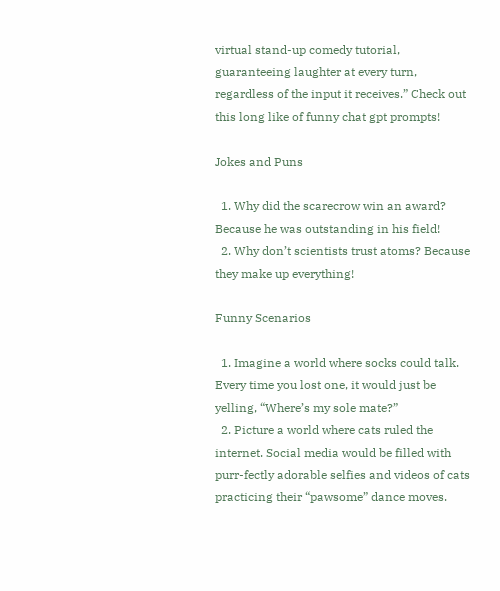virtual stand-up comedy tutorial, guaranteeing laughter at every turn, regardless of the input it receives.” Check out this long like of funny chat gpt prompts!

Jokes and Puns

  1. Why did the scarecrow win an award? Because he was outstanding in his field!
  2. Why don’t scientists trust atoms? Because they make up everything!

Funny Scenarios

  1. Imagine a world where socks could talk. Every time you lost one, it would just be yelling, “Where’s my sole mate?”
  2. Picture a world where cats ruled the internet. Social media would be filled with purr-fectly adorable selfies and videos of cats practicing their “pawsome” dance moves.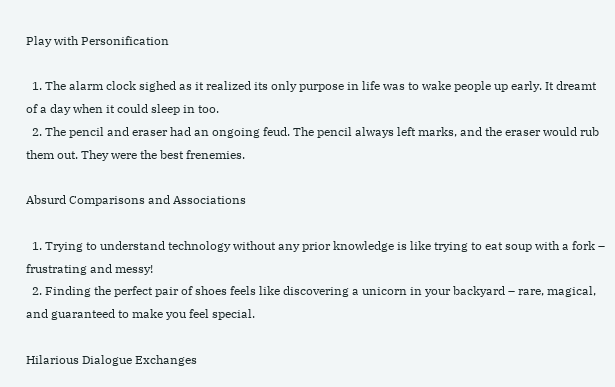Play with Personification

  1. The alarm clock sighed as it realized its only purpose in life was to wake people up early. It dreamt of a day when it could sleep in too.
  2. The pencil and eraser had an ongoing feud. The pencil always left marks, and the eraser would rub them out. They were the best frenemies.

Absurd Comparisons and Associations

  1. Trying to understand technology without any prior knowledge is like trying to eat soup with a fork – frustrating and messy!
  2. Finding the perfect pair of shoes feels like discovering a unicorn in your backyard – rare, magical, and guaranteed to make you feel special.

Hilarious Dialogue Exchanges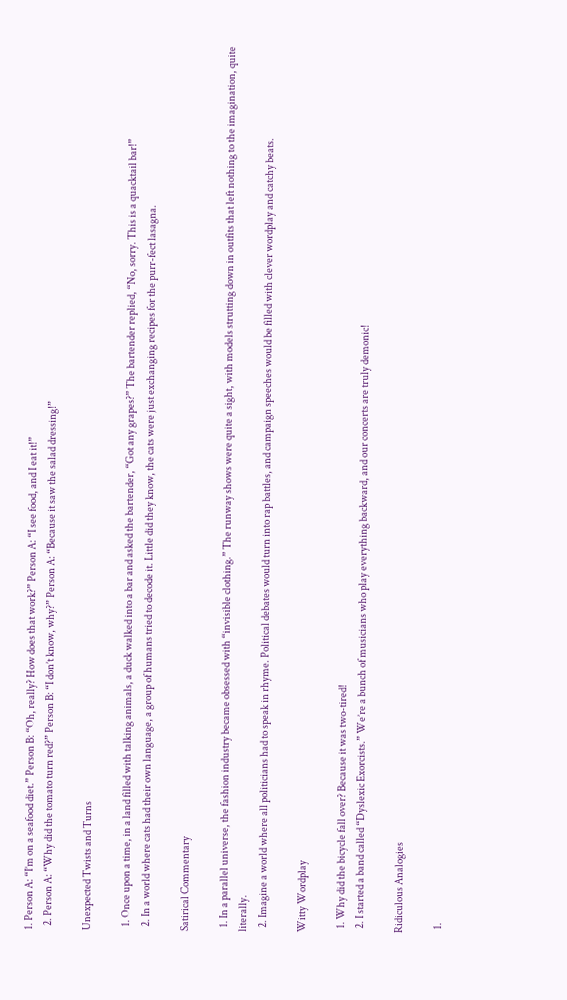1. Person A: “I’m on a seafood diet.” Person B: “Oh, really? How does that work?” Person A: “I see food, and I eat it!”
  2. Person A: “Why did the tomato turn red?” Person B: “I don’t know, why?” Person A: “Because it saw the salad dressing!”

Unexpected Twists and Turns

  1. Once upon a time, in a land filled with talking animals, a duck walked into a bar and asked the bartender, “Got any grapes?” The bartender replied, “No, sorry. This is a quacktail bar!”
  2. In a world where cats had their own language, a group of humans tried to decode it. Little did they know, the cats were just exchanging recipes for the purr-fect lasagna.

Satirical Commentary

  1. In a parallel universe, the fashion industry became obsessed with “invisible clothing.” The runway shows were quite a sight, with models strutting down in outfits that left nothing to the imagination, quite literally.
  2. Imagine a world where all politicians had to speak in rhyme. Political debates would turn into rap battles, and campaign speeches would be filled with clever wordplay and catchy beats.

Witty Wordplay

  1. Why did the bicycle fall over? Because it was two-tired!
  2. I started a band called “Dyslexic Exorcists.” We’re a bunch of musicians who play everything backward, and our concerts are truly demonic!

Ridiculous Analogies

  1.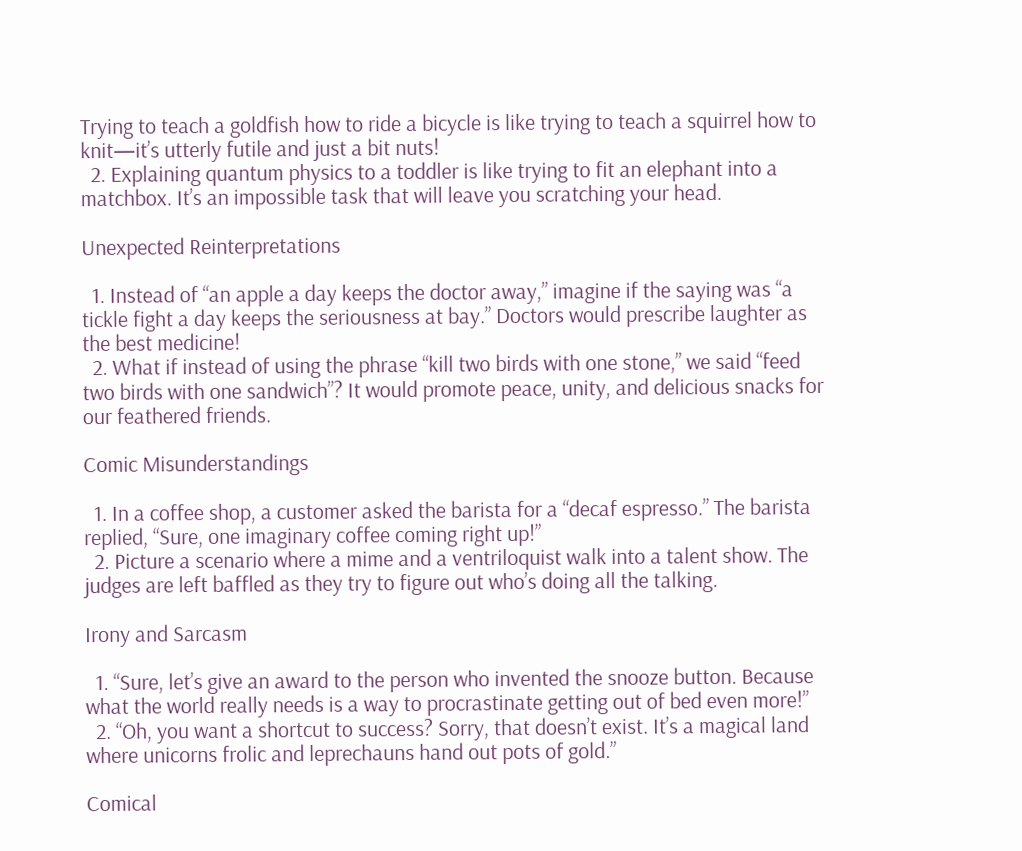Trying to teach a goldfish how to ride a bicycle is like trying to teach a squirrel how to knit—it’s utterly futile and just a bit nuts!
  2. Explaining quantum physics to a toddler is like trying to fit an elephant into a matchbox. It’s an impossible task that will leave you scratching your head.

Unexpected Reinterpretations

  1. Instead of “an apple a day keeps the doctor away,” imagine if the saying was “a tickle fight a day keeps the seriousness at bay.” Doctors would prescribe laughter as the best medicine!
  2. What if instead of using the phrase “kill two birds with one stone,” we said “feed two birds with one sandwich”? It would promote peace, unity, and delicious snacks for our feathered friends.

Comic Misunderstandings

  1. In a coffee shop, a customer asked the barista for a “decaf espresso.” The barista replied, “Sure, one imaginary coffee coming right up!”
  2. Picture a scenario where a mime and a ventriloquist walk into a talent show. The judges are left baffled as they try to figure out who’s doing all the talking.

Irony and Sarcasm

  1. “Sure, let’s give an award to the person who invented the snooze button. Because what the world really needs is a way to procrastinate getting out of bed even more!”
  2. “Oh, you want a shortcut to success? Sorry, that doesn’t exist. It’s a magical land where unicorns frolic and leprechauns hand out pots of gold.”

Comical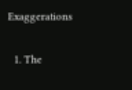Exaggerations

  1. The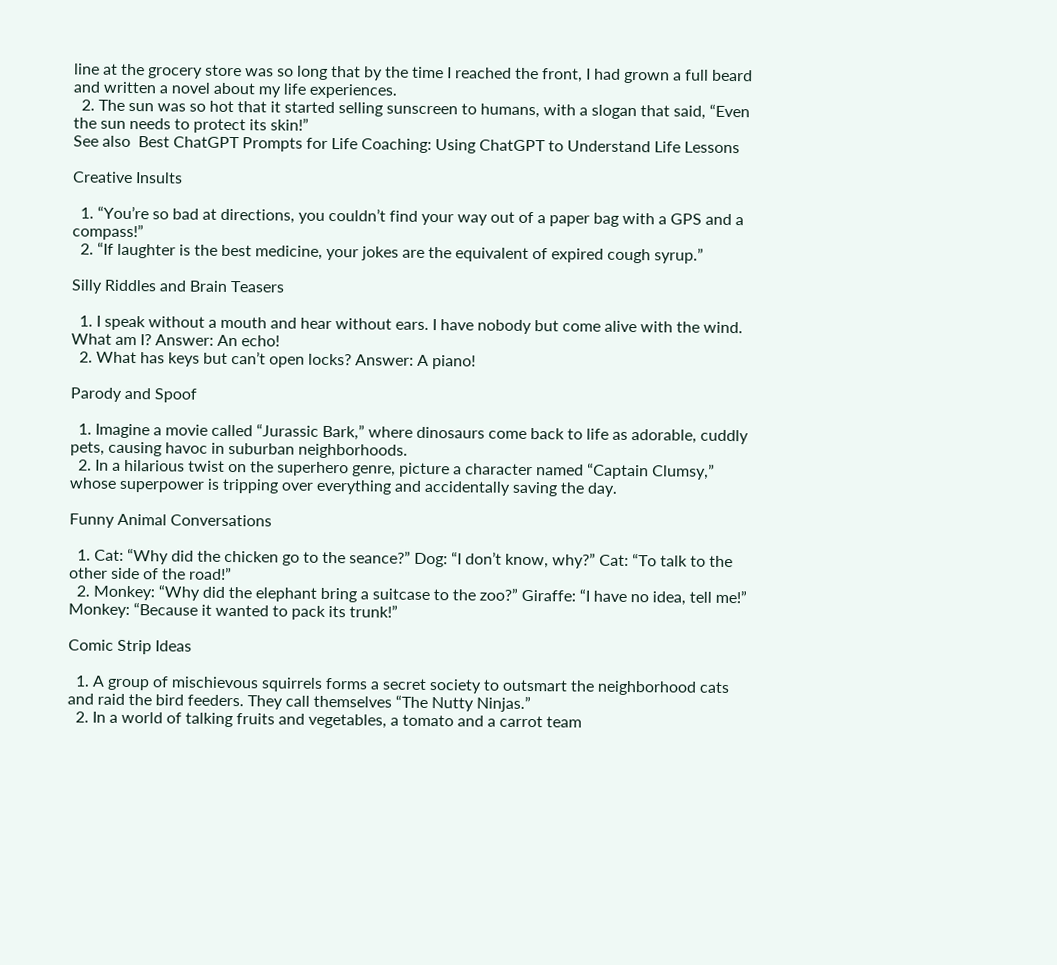line at the grocery store was so long that by the time I reached the front, I had grown a full beard and written a novel about my life experiences.
  2. The sun was so hot that it started selling sunscreen to humans, with a slogan that said, “Even the sun needs to protect its skin!”
See also  Best ChatGPT Prompts for Life Coaching: Using ChatGPT to Understand Life Lessons

Creative Insults

  1. “You’re so bad at directions, you couldn’t find your way out of a paper bag with a GPS and a compass!”
  2. “If laughter is the best medicine, your jokes are the equivalent of expired cough syrup.”

Silly Riddles and Brain Teasers

  1. I speak without a mouth and hear without ears. I have nobody but come alive with the wind. What am I? Answer: An echo!
  2. What has keys but can’t open locks? Answer: A piano!

Parody and Spoof

  1. Imagine a movie called “Jurassic Bark,” where dinosaurs come back to life as adorable, cuddly pets, causing havoc in suburban neighborhoods.
  2. In a hilarious twist on the superhero genre, picture a character named “Captain Clumsy,” whose superpower is tripping over everything and accidentally saving the day.

Funny Animal Conversations

  1. Cat: “Why did the chicken go to the seance?” Dog: “I don’t know, why?” Cat: “To talk to the other side of the road!”
  2. Monkey: “Why did the elephant bring a suitcase to the zoo?” Giraffe: “I have no idea, tell me!” Monkey: “Because it wanted to pack its trunk!”

Comic Strip Ideas

  1. A group of mischievous squirrels forms a secret society to outsmart the neighborhood cats and raid the bird feeders. They call themselves “The Nutty Ninjas.”
  2. In a world of talking fruits and vegetables, a tomato and a carrot team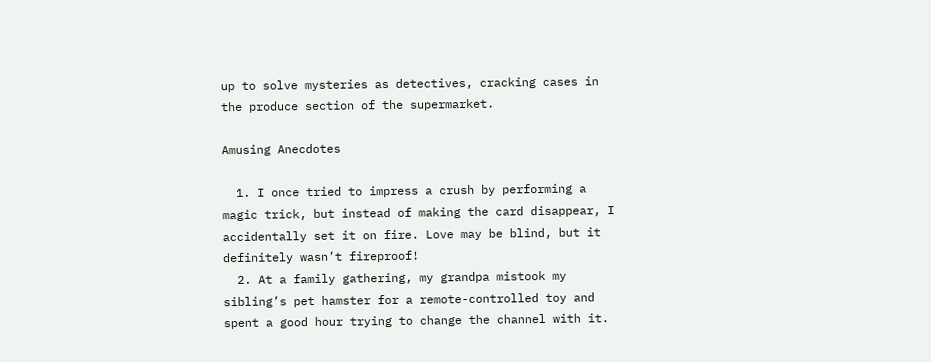up to solve mysteries as detectives, cracking cases in the produce section of the supermarket.

Amusing Anecdotes

  1. I once tried to impress a crush by performing a magic trick, but instead of making the card disappear, I accidentally set it on fire. Love may be blind, but it definitely wasn’t fireproof!
  2. At a family gathering, my grandpa mistook my sibling’s pet hamster for a remote-controlled toy and spent a good hour trying to change the channel with it.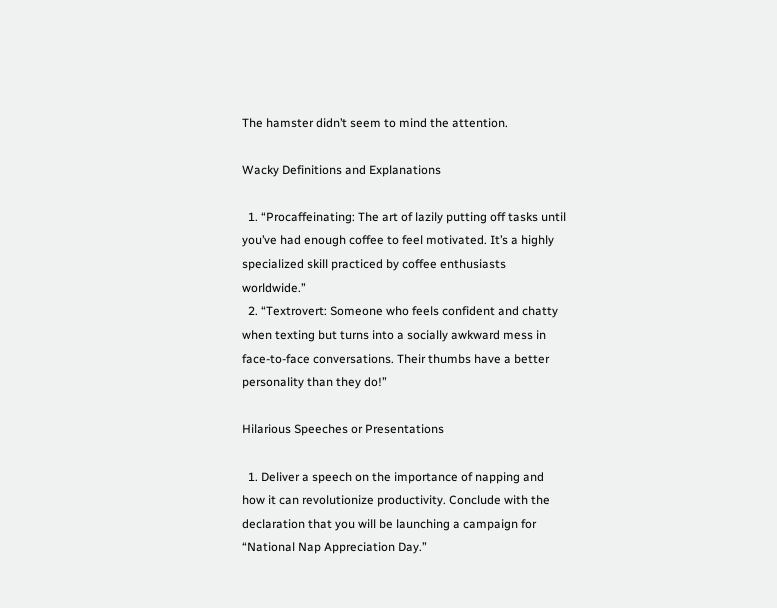The hamster didn’t seem to mind the attention.

Wacky Definitions and Explanations

  1. “Procaffeinating: The art of lazily putting off tasks until you’ve had enough coffee to feel motivated. It’s a highly specialized skill practiced by coffee enthusiasts worldwide.”
  2. “Textrovert: Someone who feels confident and chatty when texting but turns into a socially awkward mess in face-to-face conversations. Their thumbs have a better personality than they do!”

Hilarious Speeches or Presentations

  1. Deliver a speech on the importance of napping and how it can revolutionize productivity. Conclude with the declaration that you will be launching a campaign for “National Nap Appreciation Day.”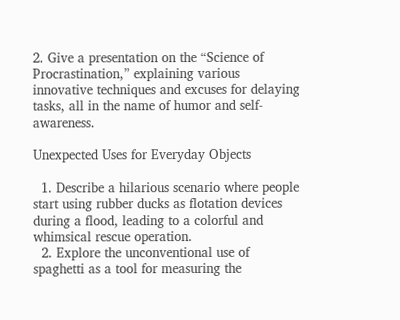2. Give a presentation on the “Science of Procrastination,” explaining various innovative techniques and excuses for delaying tasks, all in the name of humor and self-awareness.

Unexpected Uses for Everyday Objects

  1. Describe a hilarious scenario where people start using rubber ducks as flotation devices during a flood, leading to a colorful and whimsical rescue operation.
  2. Explore the unconventional use of spaghetti as a tool for measuring the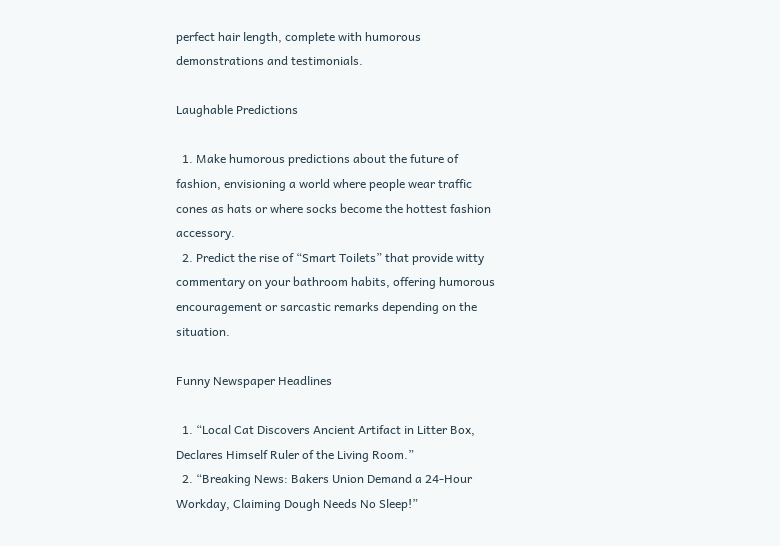perfect hair length, complete with humorous demonstrations and testimonials.

Laughable Predictions

  1. Make humorous predictions about the future of fashion, envisioning a world where people wear traffic cones as hats or where socks become the hottest fashion accessory.
  2. Predict the rise of “Smart Toilets” that provide witty commentary on your bathroom habits, offering humorous encouragement or sarcastic remarks depending on the situation.

Funny Newspaper Headlines

  1. “Local Cat Discovers Ancient Artifact in Litter Box, Declares Himself Ruler of the Living Room.”
  2. “Breaking News: Bakers Union Demand a 24-Hour Workday, Claiming Dough Needs No Sleep!”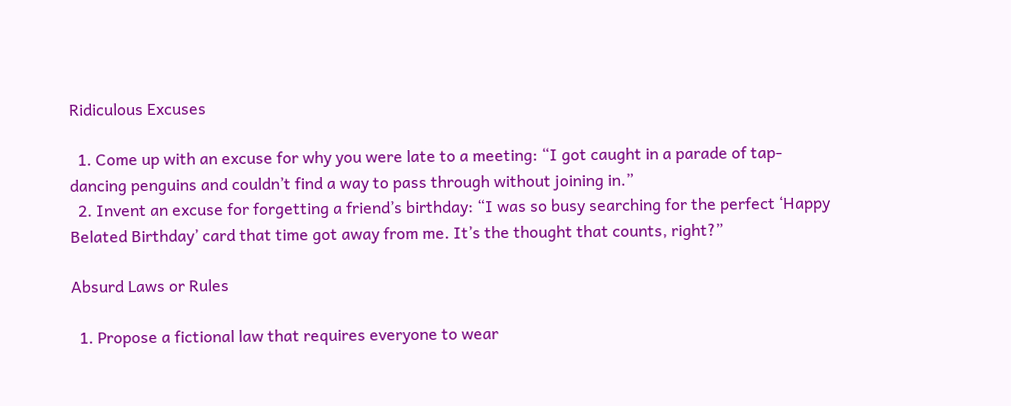Ridiculous Excuses

  1. Come up with an excuse for why you were late to a meeting: “I got caught in a parade of tap-dancing penguins and couldn’t find a way to pass through without joining in.”
  2. Invent an excuse for forgetting a friend’s birthday: “I was so busy searching for the perfect ‘Happy Belated Birthday’ card that time got away from me. It’s the thought that counts, right?”

Absurd Laws or Rules

  1. Propose a fictional law that requires everyone to wear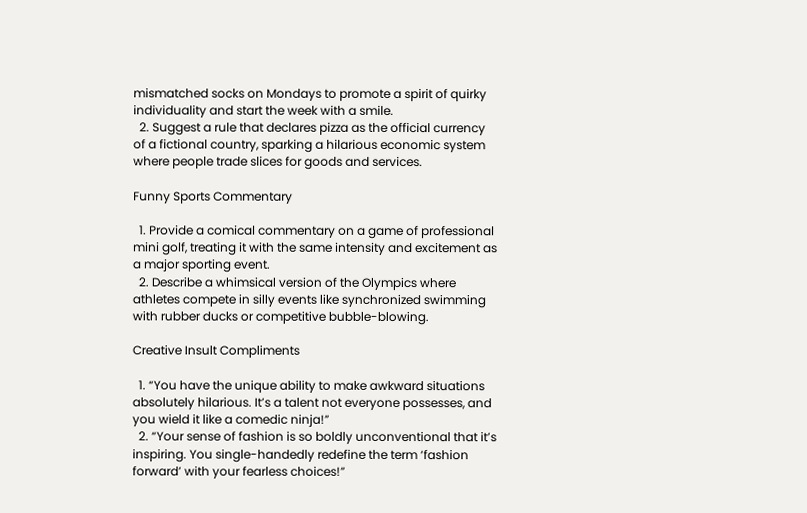mismatched socks on Mondays to promote a spirit of quirky individuality and start the week with a smile.
  2. Suggest a rule that declares pizza as the official currency of a fictional country, sparking a hilarious economic system where people trade slices for goods and services.

Funny Sports Commentary

  1. Provide a comical commentary on a game of professional mini golf, treating it with the same intensity and excitement as a major sporting event.
  2. Describe a whimsical version of the Olympics where athletes compete in silly events like synchronized swimming with rubber ducks or competitive bubble-blowing.

Creative Insult Compliments

  1. “You have the unique ability to make awkward situations absolutely hilarious. It’s a talent not everyone possesses, and you wield it like a comedic ninja!”
  2. “Your sense of fashion is so boldly unconventional that it’s inspiring. You single-handedly redefine the term ‘fashion forward’ with your fearless choices!”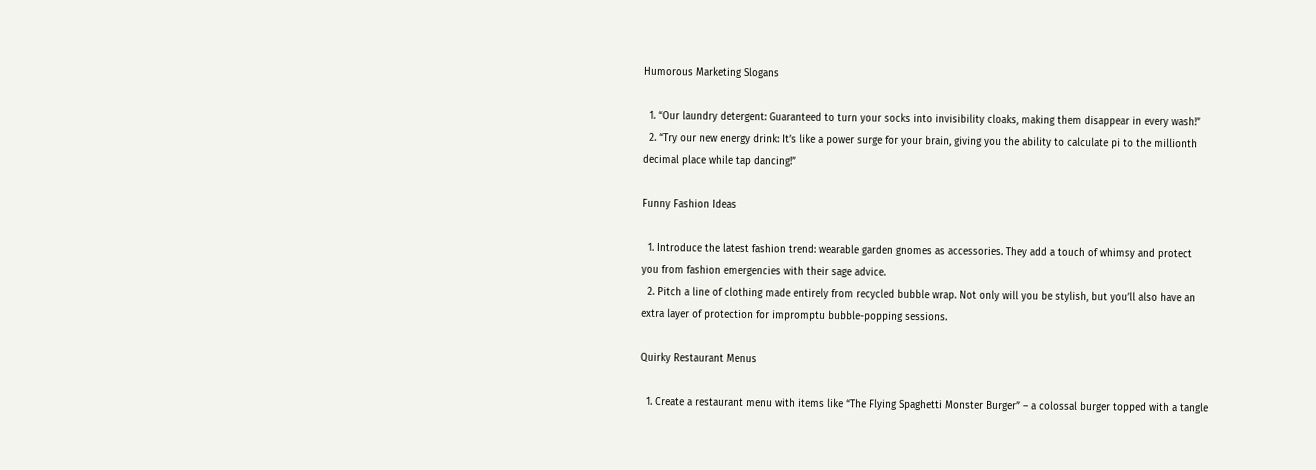Humorous Marketing Slogans

  1. “Our laundry detergent: Guaranteed to turn your socks into invisibility cloaks, making them disappear in every wash!”
  2. “Try our new energy drink: It’s like a power surge for your brain, giving you the ability to calculate pi to the millionth decimal place while tap dancing!”

Funny Fashion Ideas

  1. Introduce the latest fashion trend: wearable garden gnomes as accessories. They add a touch of whimsy and protect you from fashion emergencies with their sage advice.
  2. Pitch a line of clothing made entirely from recycled bubble wrap. Not only will you be stylish, but you’ll also have an extra layer of protection for impromptu bubble-popping sessions.

Quirky Restaurant Menus

  1. Create a restaurant menu with items like “The Flying Spaghetti Monster Burger” – a colossal burger topped with a tangle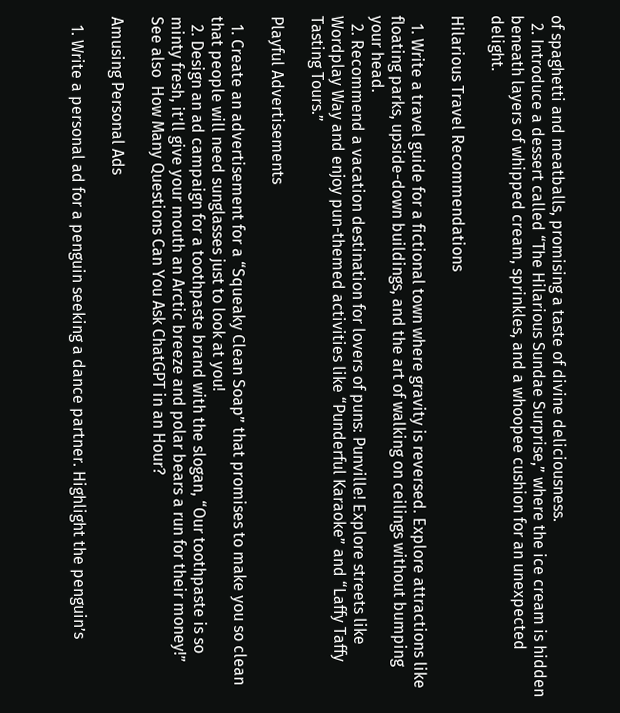of spaghetti and meatballs, promising a taste of divine deliciousness.
  2. Introduce a dessert called “The Hilarious Sundae Surprise,” where the ice cream is hidden beneath layers of whipped cream, sprinkles, and a whoopee cushion for an unexpected delight.

Hilarious Travel Recommendations

  1. Write a travel guide for a fictional town where gravity is reversed. Explore attractions like floating parks, upside-down buildings, and the art of walking on ceilings without bumping your head.
  2. Recommend a vacation destination for lovers of puns: Punville! Explore streets like Wordplay Way and enjoy pun-themed activities like “Punderful Karaoke” and “Laffy Taffy Tasting Tours.”

Playful Advertisements

  1. Create an advertisement for a “Squeaky Clean Soap” that promises to make you so clean that people will need sunglasses just to look at you!
  2. Design an ad campaign for a toothpaste brand with the slogan, “Our toothpaste is so minty fresh, it’ll give your mouth an Arctic breeze and polar bears a run for their money!”
See also  How Many Questions Can You Ask ChatGPT in an Hour?

Amusing Personal Ads

  1. Write a personal ad for a penguin seeking a dance partner. Highlight the penguin’s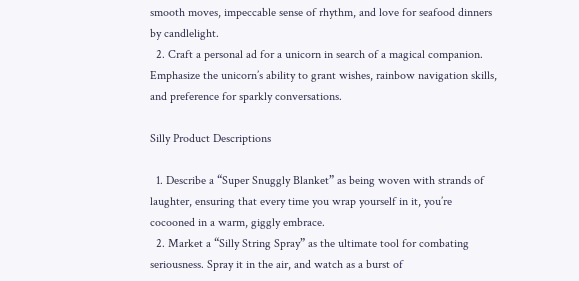smooth moves, impeccable sense of rhythm, and love for seafood dinners by candlelight.
  2. Craft a personal ad for a unicorn in search of a magical companion. Emphasize the unicorn’s ability to grant wishes, rainbow navigation skills, and preference for sparkly conversations.

Silly Product Descriptions

  1. Describe a “Super Snuggly Blanket” as being woven with strands of laughter, ensuring that every time you wrap yourself in it, you’re cocooned in a warm, giggly embrace.
  2. Market a “Silly String Spray” as the ultimate tool for combating seriousness. Spray it in the air, and watch as a burst of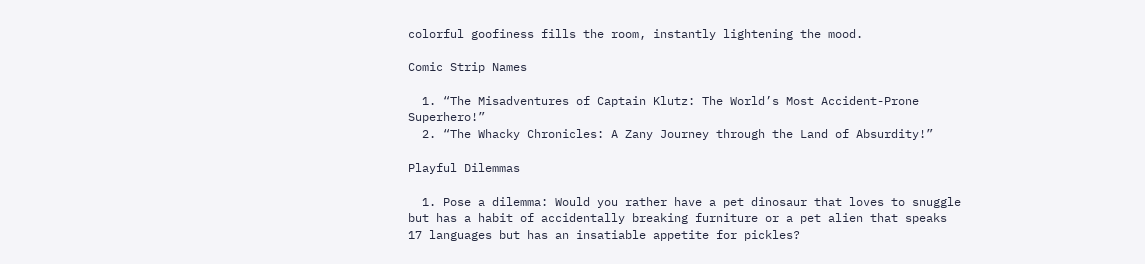colorful goofiness fills the room, instantly lightening the mood.

Comic Strip Names

  1. “The Misadventures of Captain Klutz: The World’s Most Accident-Prone Superhero!”
  2. “The Whacky Chronicles: A Zany Journey through the Land of Absurdity!”

Playful Dilemmas

  1. Pose a dilemma: Would you rather have a pet dinosaur that loves to snuggle but has a habit of accidentally breaking furniture or a pet alien that speaks 17 languages but has an insatiable appetite for pickles?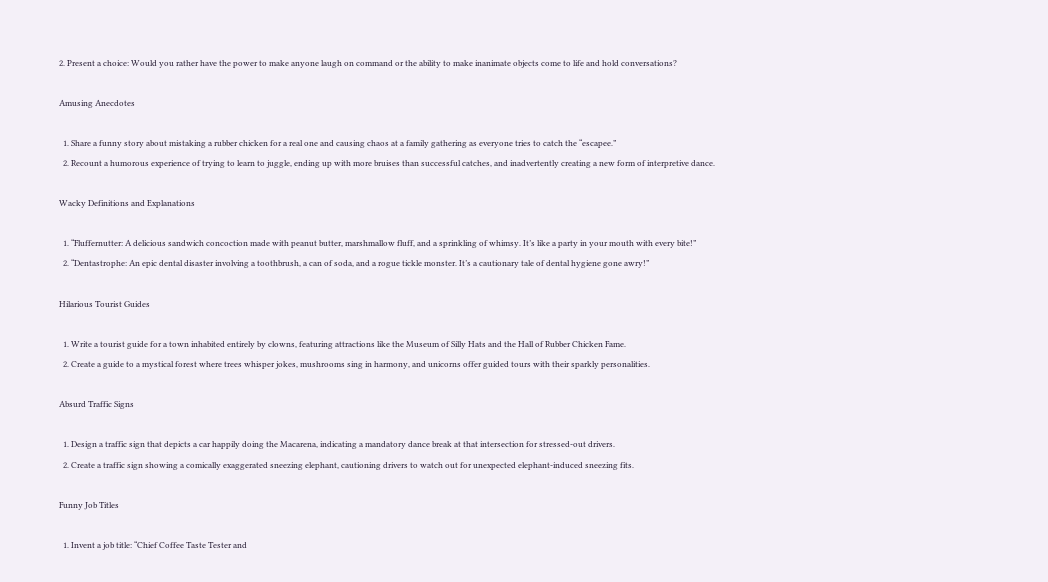2. Present a choice: Would you rather have the power to make anyone laugh on command or the ability to make inanimate objects come to life and hold conversations?

Amusing Anecdotes

  1. Share a funny story about mistaking a rubber chicken for a real one and causing chaos at a family gathering as everyone tries to catch the “escapee.”
  2. Recount a humorous experience of trying to learn to juggle, ending up with more bruises than successful catches, and inadvertently creating a new form of interpretive dance.

Wacky Definitions and Explanations

  1. “Fluffernutter: A delicious sandwich concoction made with peanut butter, marshmallow fluff, and a sprinkling of whimsy. It’s like a party in your mouth with every bite!”
  2. “Dentastrophe: An epic dental disaster involving a toothbrush, a can of soda, and a rogue tickle monster. It’s a cautionary tale of dental hygiene gone awry!”

Hilarious Tourist Guides

  1. Write a tourist guide for a town inhabited entirely by clowns, featuring attractions like the Museum of Silly Hats and the Hall of Rubber Chicken Fame.
  2. Create a guide to a mystical forest where trees whisper jokes, mushrooms sing in harmony, and unicorns offer guided tours with their sparkly personalities.

Absurd Traffic Signs

  1. Design a traffic sign that depicts a car happily doing the Macarena, indicating a mandatory dance break at that intersection for stressed-out drivers.
  2. Create a traffic sign showing a comically exaggerated sneezing elephant, cautioning drivers to watch out for unexpected elephant-induced sneezing fits.

Funny Job Titles

  1. Invent a job title: “Chief Coffee Taste Tester and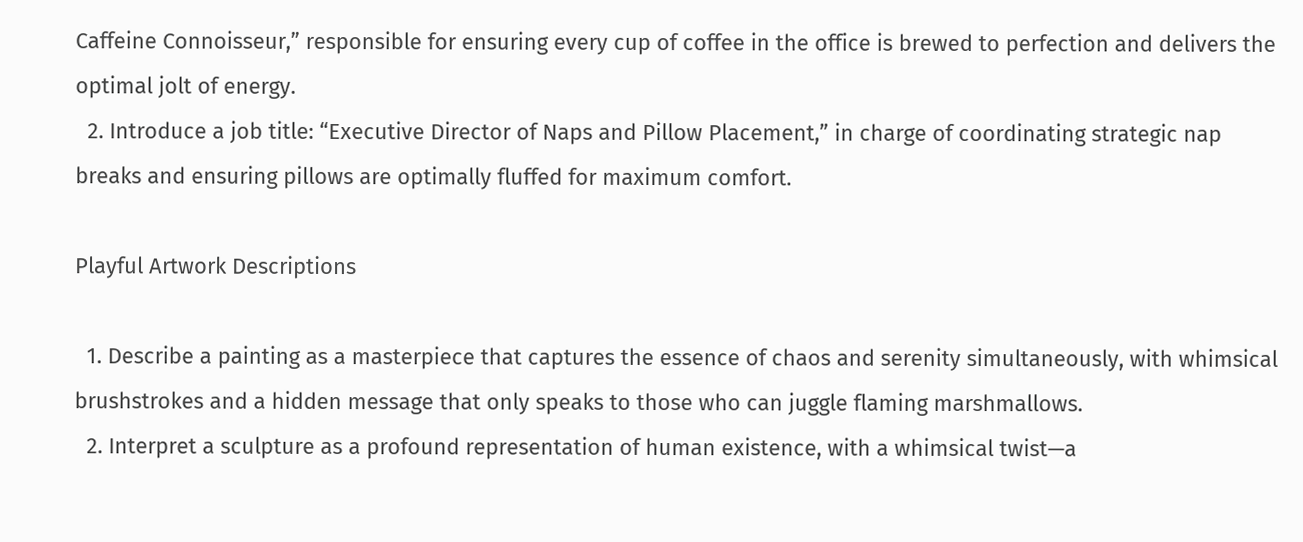Caffeine Connoisseur,” responsible for ensuring every cup of coffee in the office is brewed to perfection and delivers the optimal jolt of energy.
  2. Introduce a job title: “Executive Director of Naps and Pillow Placement,” in charge of coordinating strategic nap breaks and ensuring pillows are optimally fluffed for maximum comfort.

Playful Artwork Descriptions

  1. Describe a painting as a masterpiece that captures the essence of chaos and serenity simultaneously, with whimsical brushstrokes and a hidden message that only speaks to those who can juggle flaming marshmallows.
  2. Interpret a sculpture as a profound representation of human existence, with a whimsical twist—a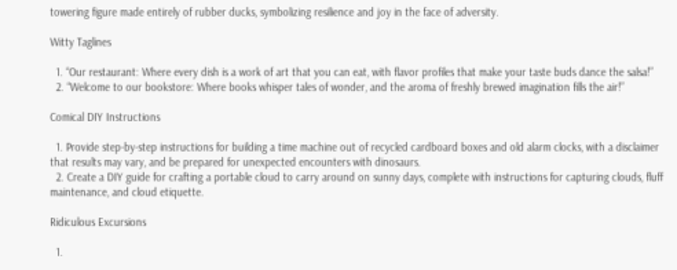towering figure made entirely of rubber ducks, symbolizing resilience and joy in the face of adversity.

Witty Taglines

  1. “Our restaurant: Where every dish is a work of art that you can eat, with flavor profiles that make your taste buds dance the salsa!”
  2. “Welcome to our bookstore: Where books whisper tales of wonder, and the aroma of freshly brewed imagination fills the air!”

Comical DIY Instructions

  1. Provide step-by-step instructions for building a time machine out of recycled cardboard boxes and old alarm clocks, with a disclaimer that results may vary, and be prepared for unexpected encounters with dinosaurs.
  2. Create a DIY guide for crafting a portable cloud to carry around on sunny days, complete with instructions for capturing clouds, fluff maintenance, and cloud etiquette.

Ridiculous Excursions

  1.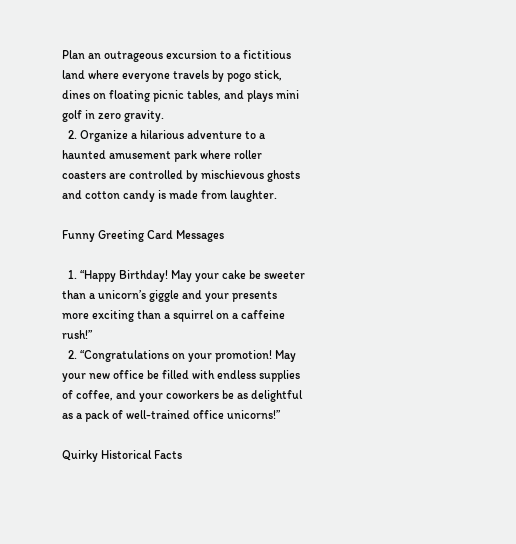Plan an outrageous excursion to a fictitious land where everyone travels by pogo stick, dines on floating picnic tables, and plays mini golf in zero gravity.
  2. Organize a hilarious adventure to a haunted amusement park where roller coasters are controlled by mischievous ghosts and cotton candy is made from laughter.

Funny Greeting Card Messages

  1. “Happy Birthday! May your cake be sweeter than a unicorn’s giggle and your presents more exciting than a squirrel on a caffeine rush!”
  2. “Congratulations on your promotion! May your new office be filled with endless supplies of coffee, and your coworkers be as delightful as a pack of well-trained office unicorns!”

Quirky Historical Facts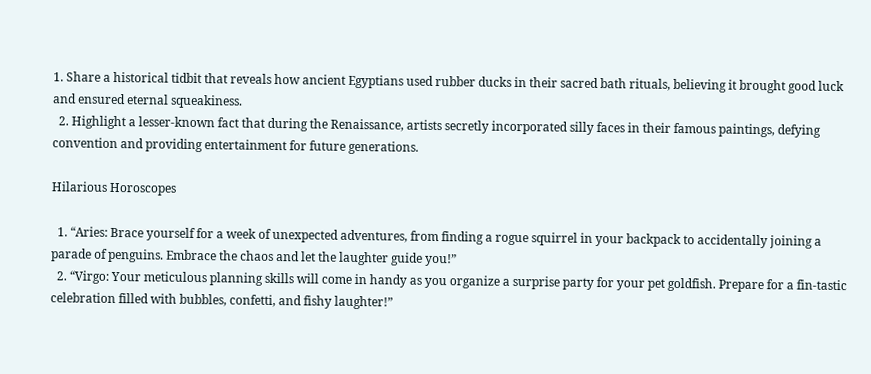1. Share a historical tidbit that reveals how ancient Egyptians used rubber ducks in their sacred bath rituals, believing it brought good luck and ensured eternal squeakiness.
  2. Highlight a lesser-known fact that during the Renaissance, artists secretly incorporated silly faces in their famous paintings, defying convention and providing entertainment for future generations.

Hilarious Horoscopes

  1. “Aries: Brace yourself for a week of unexpected adventures, from finding a rogue squirrel in your backpack to accidentally joining a parade of penguins. Embrace the chaos and let the laughter guide you!”
  2. “Virgo: Your meticulous planning skills will come in handy as you organize a surprise party for your pet goldfish. Prepare for a fin-tastic celebration filled with bubbles, confetti, and fishy laughter!”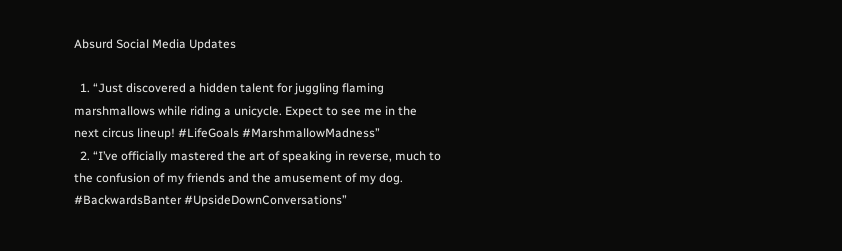Absurd Social Media Updates

  1. “Just discovered a hidden talent for juggling flaming marshmallows while riding a unicycle. Expect to see me in the next circus lineup! #LifeGoals #MarshmallowMadness”
  2. “I’ve officially mastered the art of speaking in reverse, much to the confusion of my friends and the amusement of my dog. #BackwardsBanter #UpsideDownConversations”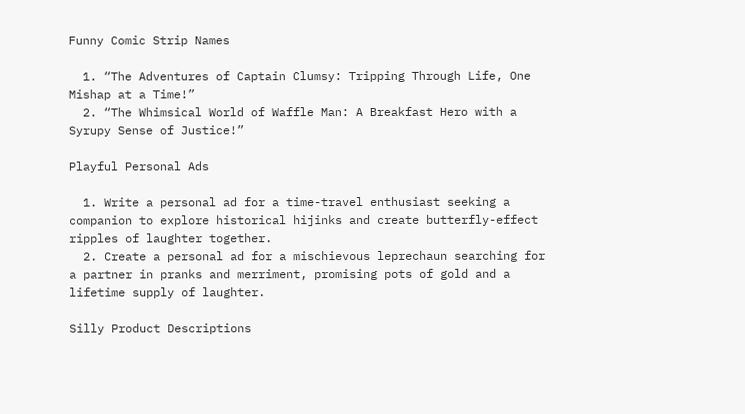Funny Comic Strip Names

  1. “The Adventures of Captain Clumsy: Tripping Through Life, One Mishap at a Time!”
  2. “The Whimsical World of Waffle Man: A Breakfast Hero with a Syrupy Sense of Justice!”

Playful Personal Ads

  1. Write a personal ad for a time-travel enthusiast seeking a companion to explore historical hijinks and create butterfly-effect ripples of laughter together.
  2. Create a personal ad for a mischievous leprechaun searching for a partner in pranks and merriment, promising pots of gold and a lifetime supply of laughter.

Silly Product Descriptions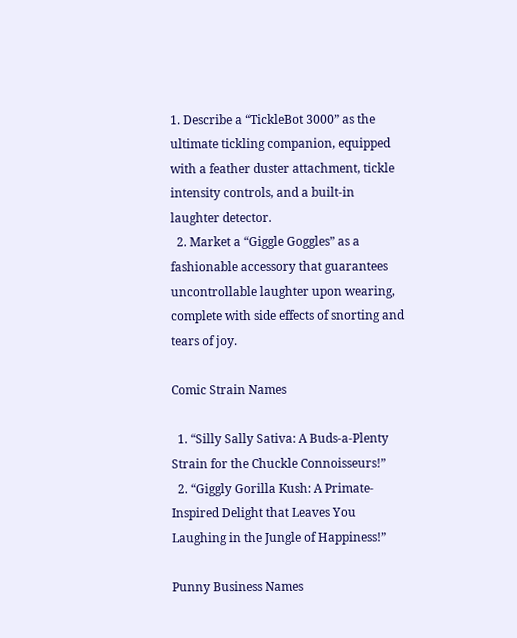1. Describe a “TickleBot 3000” as the ultimate tickling companion, equipped with a feather duster attachment, tickle intensity controls, and a built-in laughter detector.
  2. Market a “Giggle Goggles” as a fashionable accessory that guarantees uncontrollable laughter upon wearing, complete with side effects of snorting and tears of joy.

Comic Strain Names

  1. “Silly Sally Sativa: A Buds-a-Plenty Strain for the Chuckle Connoisseurs!”
  2. “Giggly Gorilla Kush: A Primate-Inspired Delight that Leaves You Laughing in the Jungle of Happiness!”

Punny Business Names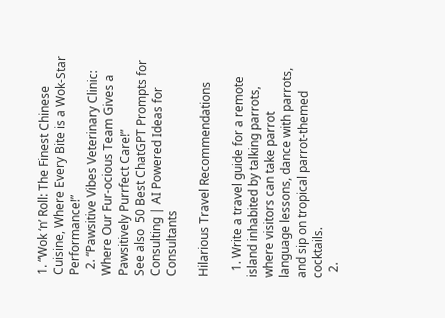1. “Wok ‘n’ Roll: The Finest Chinese Cuisine, Where Every Bite is a Wok-Star Performance!”
  2. “Pawsitive Vibes Veterinary Clinic: Where Our Fur-ocious Team Gives a Pawsitively Purrfect Care!”
See also  50 Best ChatGPT Prompts for Consulting | AI Powered Ideas for Consultants

Hilarious Travel Recommendations

  1. Write a travel guide for a remote island inhabited by talking parrots, where visitors can take parrot language lessons, dance with parrots, and sip on tropical parrot-themed cocktails.
  2.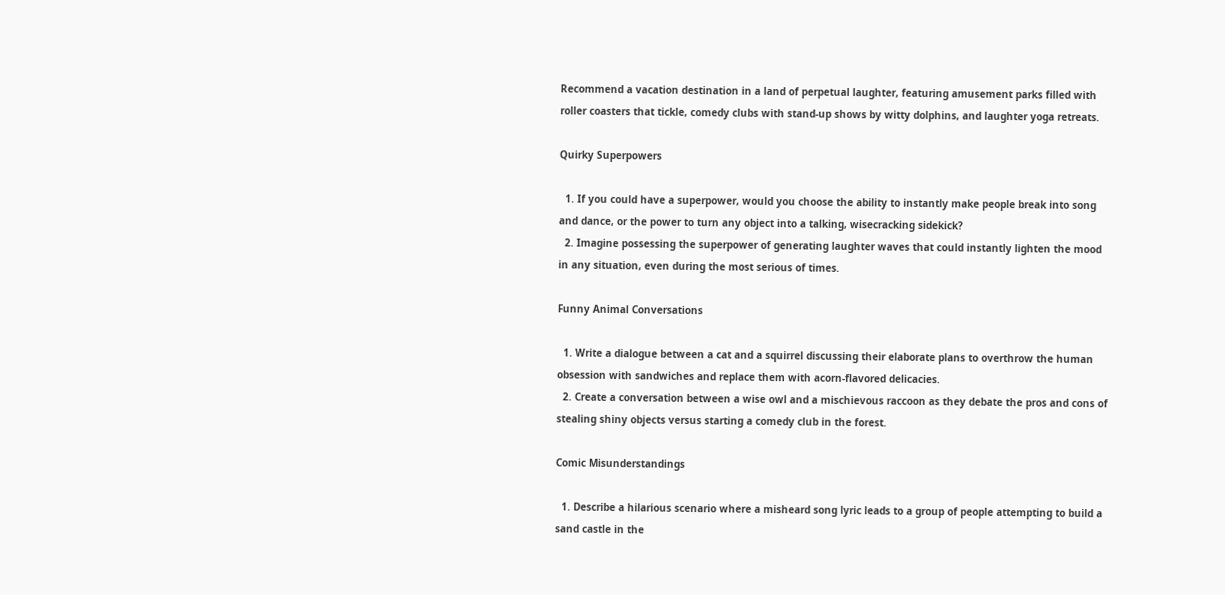Recommend a vacation destination in a land of perpetual laughter, featuring amusement parks filled with roller coasters that tickle, comedy clubs with stand-up shows by witty dolphins, and laughter yoga retreats.

Quirky Superpowers

  1. If you could have a superpower, would you choose the ability to instantly make people break into song and dance, or the power to turn any object into a talking, wisecracking sidekick?
  2. Imagine possessing the superpower of generating laughter waves that could instantly lighten the mood in any situation, even during the most serious of times.

Funny Animal Conversations

  1. Write a dialogue between a cat and a squirrel discussing their elaborate plans to overthrow the human obsession with sandwiches and replace them with acorn-flavored delicacies.
  2. Create a conversation between a wise owl and a mischievous raccoon as they debate the pros and cons of stealing shiny objects versus starting a comedy club in the forest.

Comic Misunderstandings

  1. Describe a hilarious scenario where a misheard song lyric leads to a group of people attempting to build a sand castle in the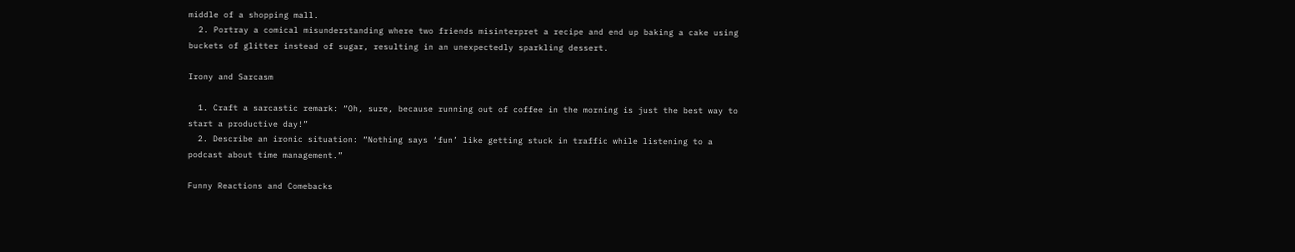middle of a shopping mall.
  2. Portray a comical misunderstanding where two friends misinterpret a recipe and end up baking a cake using buckets of glitter instead of sugar, resulting in an unexpectedly sparkling dessert.

Irony and Sarcasm

  1. Craft a sarcastic remark: “Oh, sure, because running out of coffee in the morning is just the best way to start a productive day!”
  2. Describe an ironic situation: “Nothing says ‘fun’ like getting stuck in traffic while listening to a podcast about time management.”

Funny Reactions and Comebacks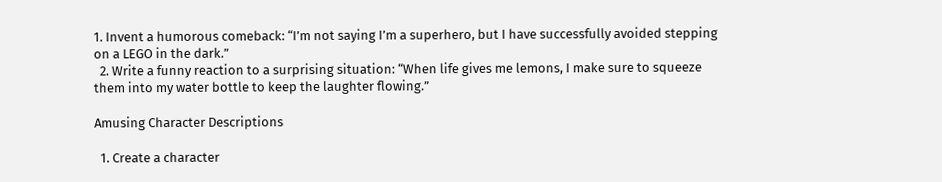1. Invent a humorous comeback: “I’m not saying I’m a superhero, but I have successfully avoided stepping on a LEGO in the dark.”
  2. Write a funny reaction to a surprising situation: “When life gives me lemons, I make sure to squeeze them into my water bottle to keep the laughter flowing.”

Amusing Character Descriptions

  1. Create a character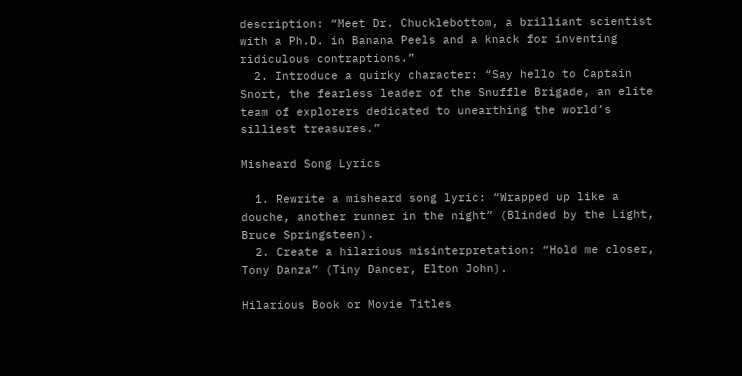description: “Meet Dr. Chucklebottom, a brilliant scientist with a Ph.D. in Banana Peels and a knack for inventing ridiculous contraptions.”
  2. Introduce a quirky character: “Say hello to Captain Snort, the fearless leader of the Snuffle Brigade, an elite team of explorers dedicated to unearthing the world’s silliest treasures.”

Misheard Song Lyrics

  1. Rewrite a misheard song lyric: “Wrapped up like a douche, another runner in the night” (Blinded by the Light, Bruce Springsteen).
  2. Create a hilarious misinterpretation: “Hold me closer, Tony Danza” (Tiny Dancer, Elton John).

Hilarious Book or Movie Titles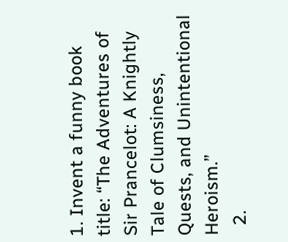1. Invent a funny book title: “The Adventures of Sir Prancelot: A Knightly Tale of Clumsiness, Quests, and Unintentional Heroism.”
  2.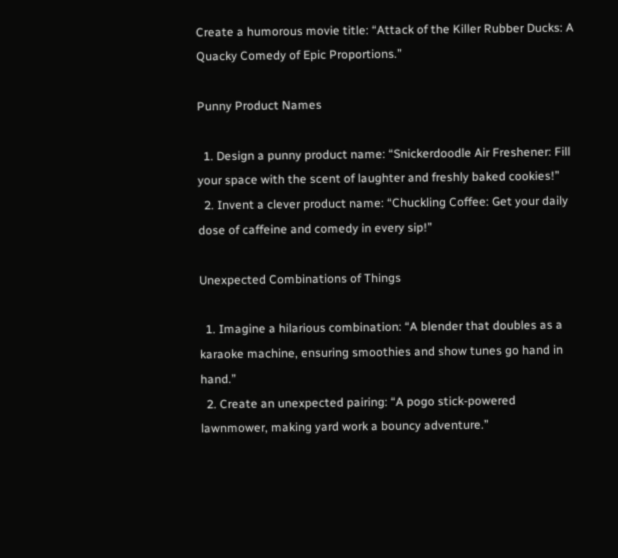Create a humorous movie title: “Attack of the Killer Rubber Ducks: A Quacky Comedy of Epic Proportions.”

Punny Product Names

  1. Design a punny product name: “Snickerdoodle Air Freshener: Fill your space with the scent of laughter and freshly baked cookies!”
  2. Invent a clever product name: “Chuckling Coffee: Get your daily dose of caffeine and comedy in every sip!”

Unexpected Combinations of Things

  1. Imagine a hilarious combination: “A blender that doubles as a karaoke machine, ensuring smoothies and show tunes go hand in hand.”
  2. Create an unexpected pairing: “A pogo stick-powered lawnmower, making yard work a bouncy adventure.”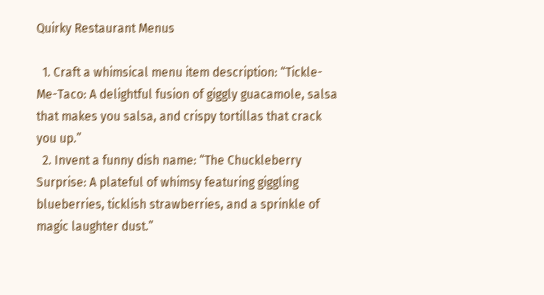Quirky Restaurant Menus

  1. Craft a whimsical menu item description: “Tickle-Me-Taco: A delightful fusion of giggly guacamole, salsa that makes you salsa, and crispy tortillas that crack you up.”
  2. Invent a funny dish name: “The Chuckleberry Surprise: A plateful of whimsy featuring giggling blueberries, ticklish strawberries, and a sprinkle of magic laughter dust.”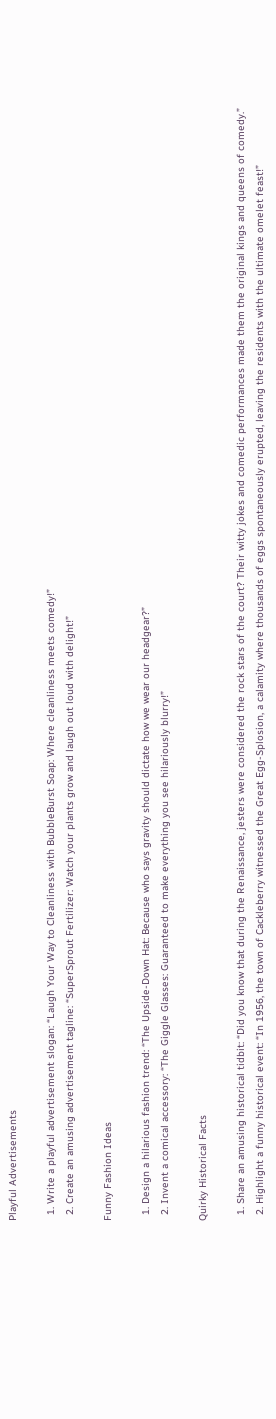Playful Advertisements

  1. Write a playful advertisement slogan: “Laugh Your Way to Cleanliness with BubbleBurst Soap: Where cleanliness meets comedy!”
  2. Create an amusing advertisement tagline: “SuperSprout Fertilizer: Watch your plants grow and laugh out loud with delight!”

Funny Fashion Ideas

  1. Design a hilarious fashion trend: “The Upside-Down Hat: Because who says gravity should dictate how we wear our headgear?”
  2. Invent a comical accessory: “The Giggle Glasses: Guaranteed to make everything you see hilariously blurry!”

Quirky Historical Facts

  1. Share an amusing historical tidbit: “Did you know that during the Renaissance, jesters were considered the rock stars of the court? Their witty jokes and comedic performances made them the original kings and queens of comedy.”
  2. Highlight a funny historical event: “In 1956, the town of Cackleberry witnessed the Great Egg-Splosion, a calamity where thousands of eggs spontaneously erupted, leaving the residents with the ultimate omelet feast!”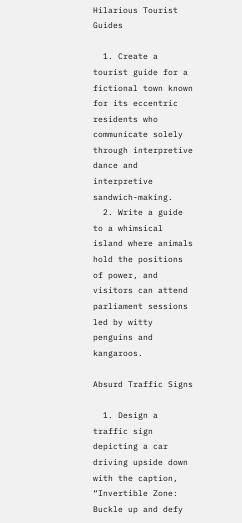Hilarious Tourist Guides

  1. Create a tourist guide for a fictional town known for its eccentric residents who communicate solely through interpretive dance and interpretive sandwich-making.
  2. Write a guide to a whimsical island where animals hold the positions of power, and visitors can attend parliament sessions led by witty penguins and kangaroos.

Absurd Traffic Signs

  1. Design a traffic sign depicting a car driving upside down with the caption, “Invertible Zone: Buckle up and defy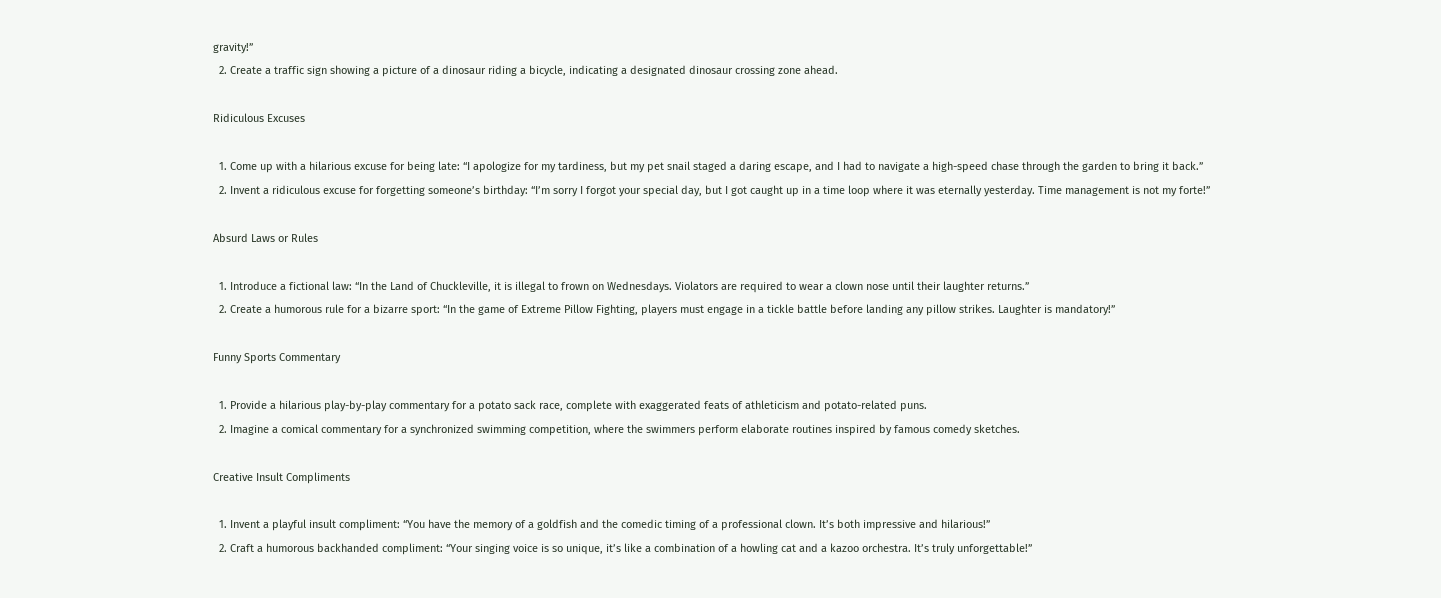gravity!”
  2. Create a traffic sign showing a picture of a dinosaur riding a bicycle, indicating a designated dinosaur crossing zone ahead.

Ridiculous Excuses

  1. Come up with a hilarious excuse for being late: “I apologize for my tardiness, but my pet snail staged a daring escape, and I had to navigate a high-speed chase through the garden to bring it back.”
  2. Invent a ridiculous excuse for forgetting someone’s birthday: “I’m sorry I forgot your special day, but I got caught up in a time loop where it was eternally yesterday. Time management is not my forte!”

Absurd Laws or Rules

  1. Introduce a fictional law: “In the Land of Chuckleville, it is illegal to frown on Wednesdays. Violators are required to wear a clown nose until their laughter returns.”
  2. Create a humorous rule for a bizarre sport: “In the game of Extreme Pillow Fighting, players must engage in a tickle battle before landing any pillow strikes. Laughter is mandatory!”

Funny Sports Commentary

  1. Provide a hilarious play-by-play commentary for a potato sack race, complete with exaggerated feats of athleticism and potato-related puns.
  2. Imagine a comical commentary for a synchronized swimming competition, where the swimmers perform elaborate routines inspired by famous comedy sketches.

Creative Insult Compliments

  1. Invent a playful insult compliment: “You have the memory of a goldfish and the comedic timing of a professional clown. It’s both impressive and hilarious!”
  2. Craft a humorous backhanded compliment: “Your singing voice is so unique, it’s like a combination of a howling cat and a kazoo orchestra. It’s truly unforgettable!”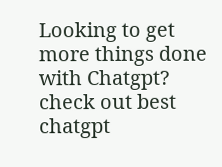Looking to get more things done with Chatgpt? check out best chatgpt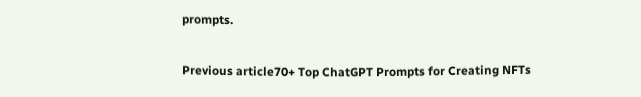prompts.

Previous article70+ Top ChatGPT Prompts for Creating NFTs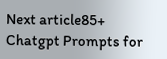Next article85+ Chatgpt Prompts for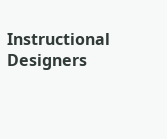Instructional Designers